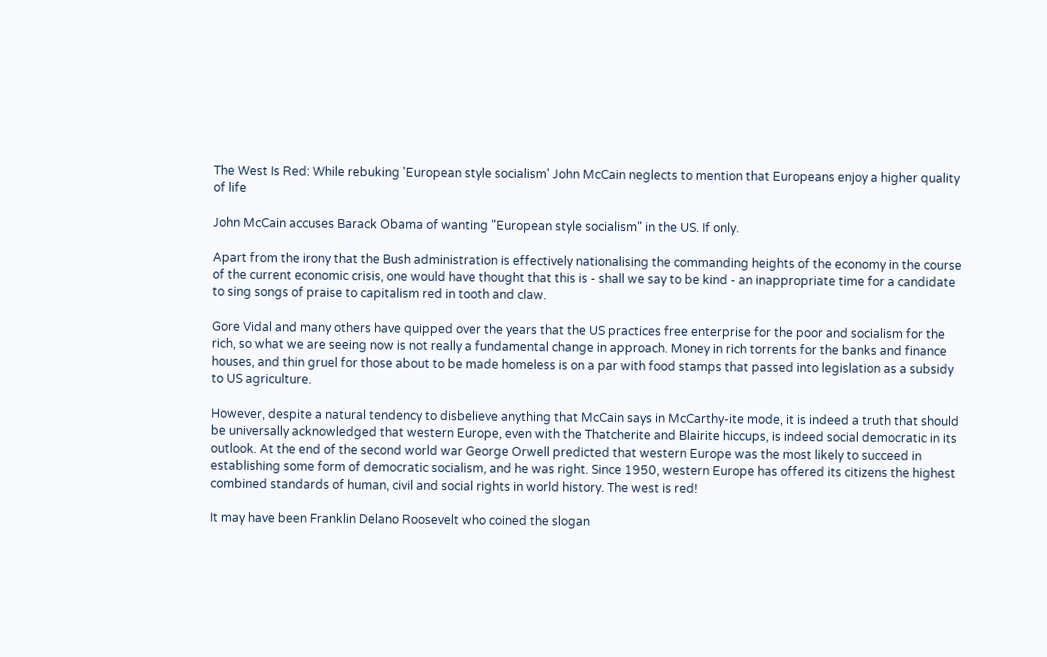The West Is Red: While rebuking 'European style socialism' John McCain neglects to mention that Europeans enjoy a higher quality of life

John McCain accuses Barack Obama of wanting "European style socialism" in the US. If only.

Apart from the irony that the Bush administration is effectively nationalising the commanding heights of the economy in the course of the current economic crisis, one would have thought that this is - shall we say to be kind - an inappropriate time for a candidate to sing songs of praise to capitalism red in tooth and claw.

Gore Vidal and many others have quipped over the years that the US practices free enterprise for the poor and socialism for the rich, so what we are seeing now is not really a fundamental change in approach. Money in rich torrents for the banks and finance houses, and thin gruel for those about to be made homeless is on a par with food stamps that passed into legislation as a subsidy to US agriculture.

However, despite a natural tendency to disbelieve anything that McCain says in McCarthy-ite mode, it is indeed a truth that should be universally acknowledged that western Europe, even with the Thatcherite and Blairite hiccups, is indeed social democratic in its outlook. At the end of the second world war George Orwell predicted that western Europe was the most likely to succeed in establishing some form of democratic socialism, and he was right. Since 1950, western Europe has offered its citizens the highest combined standards of human, civil and social rights in world history. The west is red!

It may have been Franklin Delano Roosevelt who coined the slogan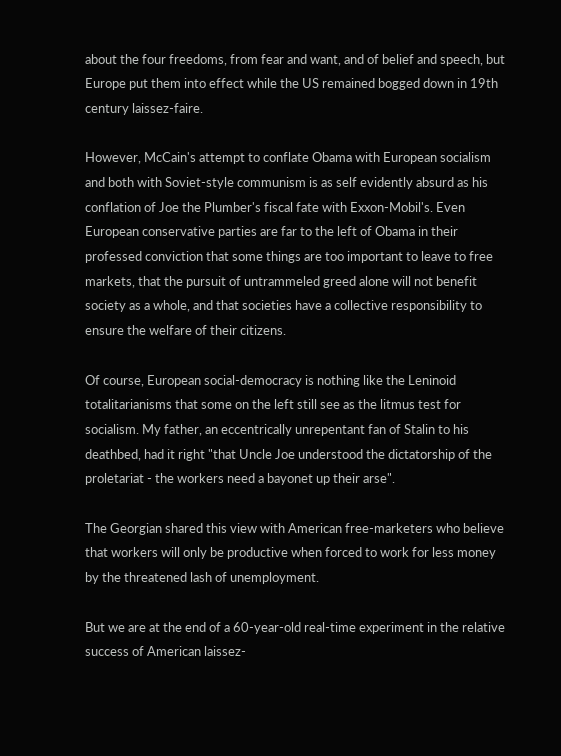about the four freedoms, from fear and want, and of belief and speech, but Europe put them into effect while the US remained bogged down in 19th century laissez-faire.

However, McCain's attempt to conflate Obama with European socialism and both with Soviet-style communism is as self evidently absurd as his conflation of Joe the Plumber's fiscal fate with Exxon-Mobil's. Even European conservative parties are far to the left of Obama in their professed conviction that some things are too important to leave to free markets, that the pursuit of untrammeled greed alone will not benefit society as a whole, and that societies have a collective responsibility to ensure the welfare of their citizens.

Of course, European social-democracy is nothing like the Leninoid totalitarianisms that some on the left still see as the litmus test for socialism. My father, an eccentrically unrepentant fan of Stalin to his deathbed, had it right "that Uncle Joe understood the dictatorship of the proletariat - the workers need a bayonet up their arse".

The Georgian shared this view with American free-marketers who believe that workers will only be productive when forced to work for less money by the threatened lash of unemployment.

But we are at the end of a 60-year-old real-time experiment in the relative success of American laissez-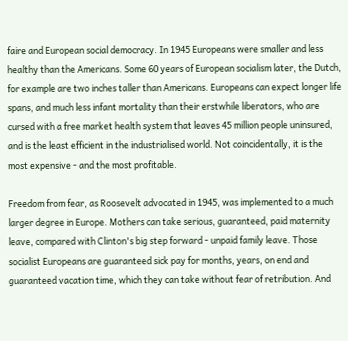faire and European social democracy. In 1945 Europeans were smaller and less healthy than the Americans. Some 60 years of European socialism later, the Dutch, for example are two inches taller than Americans. Europeans can expect longer life spans, and much less infant mortality than their erstwhile liberators, who are cursed with a free market health system that leaves 45 million people uninsured, and is the least efficient in the industrialised world. Not coincidentally, it is the most expensive - and the most profitable.

Freedom from fear, as Roosevelt advocated in 1945, was implemented to a much larger degree in Europe. Mothers can take serious, guaranteed, paid maternity leave, compared with Clinton's big step forward - unpaid family leave. Those socialist Europeans are guaranteed sick pay for months, years, on end and guaranteed vacation time, which they can take without fear of retribution. And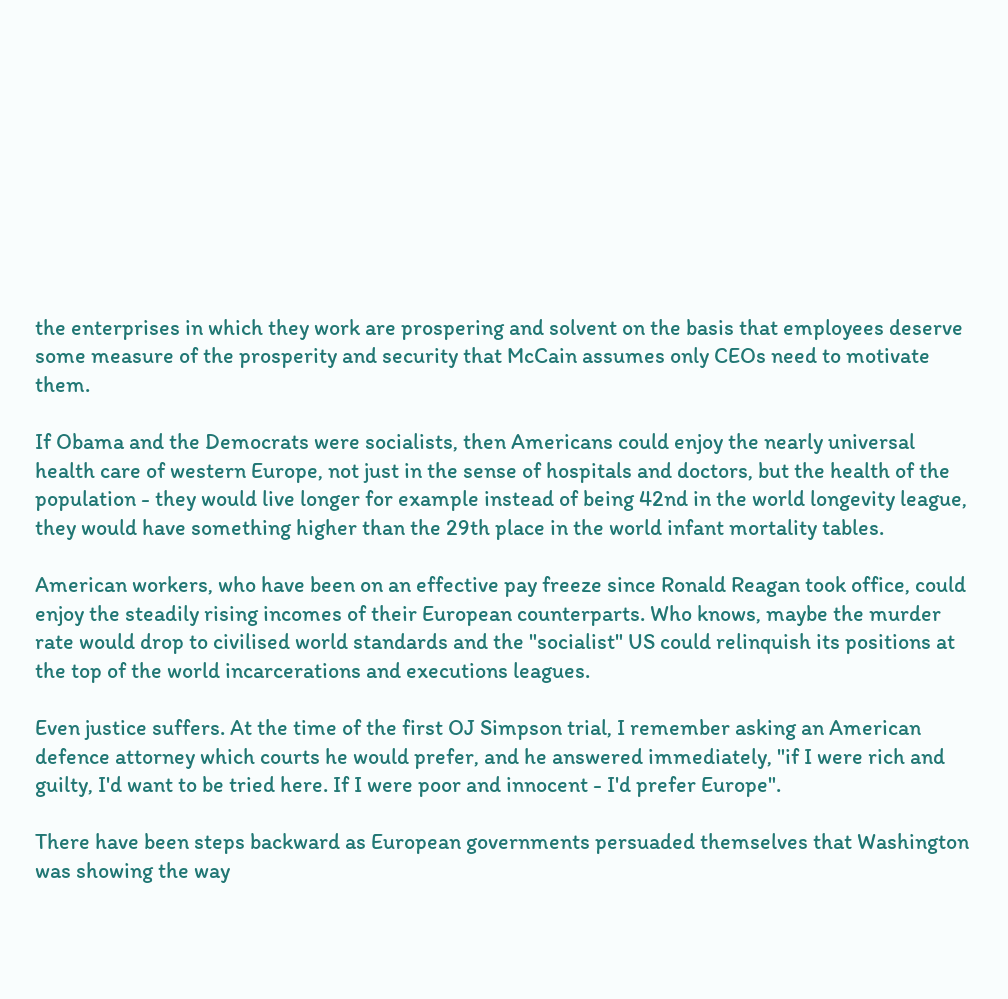the enterprises in which they work are prospering and solvent on the basis that employees deserve some measure of the prosperity and security that McCain assumes only CEOs need to motivate them.

If Obama and the Democrats were socialists, then Americans could enjoy the nearly universal health care of western Europe, not just in the sense of hospitals and doctors, but the health of the population - they would live longer for example instead of being 42nd in the world longevity league, they would have something higher than the 29th place in the world infant mortality tables.

American workers, who have been on an effective pay freeze since Ronald Reagan took office, could enjoy the steadily rising incomes of their European counterparts. Who knows, maybe the murder rate would drop to civilised world standards and the "socialist" US could relinquish its positions at the top of the world incarcerations and executions leagues.

Even justice suffers. At the time of the first OJ Simpson trial, I remember asking an American defence attorney which courts he would prefer, and he answered immediately, "if I were rich and guilty, I'd want to be tried here. If I were poor and innocent - I'd prefer Europe".

There have been steps backward as European governments persuaded themselves that Washington was showing the way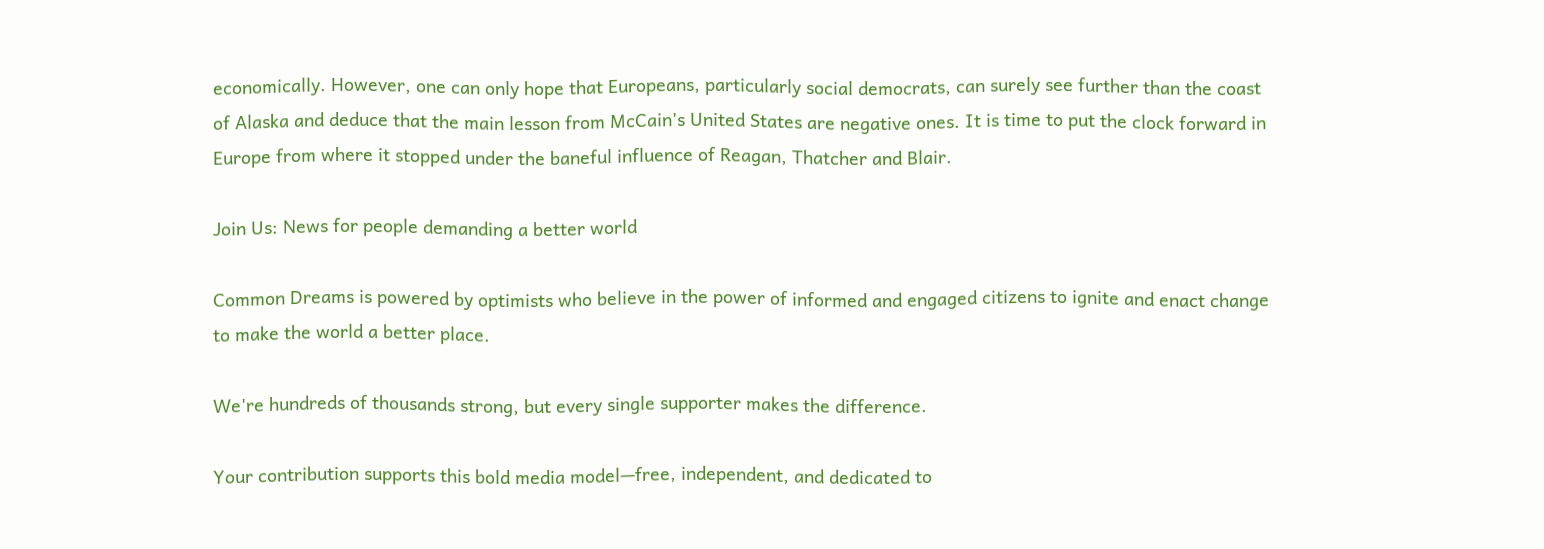economically. However, one can only hope that Europeans, particularly social democrats, can surely see further than the coast of Alaska and deduce that the main lesson from McCain's United States are negative ones. It is time to put the clock forward in Europe from where it stopped under the baneful influence of Reagan, Thatcher and Blair.

Join Us: News for people demanding a better world

Common Dreams is powered by optimists who believe in the power of informed and engaged citizens to ignite and enact change to make the world a better place.

We're hundreds of thousands strong, but every single supporter makes the difference.

Your contribution supports this bold media model—free, independent, and dedicated to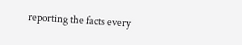reporting the facts every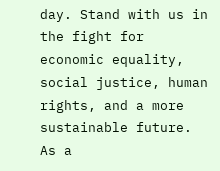day. Stand with us in the fight for economic equality, social justice, human rights, and a more sustainable future. As a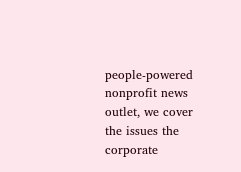people-powered nonprofit news outlet, we cover the issues the corporate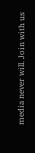media never will. Join with us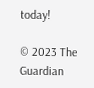today!

© 2023 The Guardian